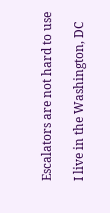Escalators are not hard to use

I live in the Washington, DC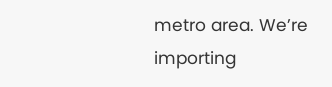metro area. We’re importing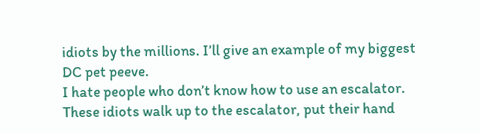idiots by the millions. I’ll give an example of my biggest DC pet peeve.
I hate people who don’t know how to use an escalator. These idiots walk up to the escalator, put their hand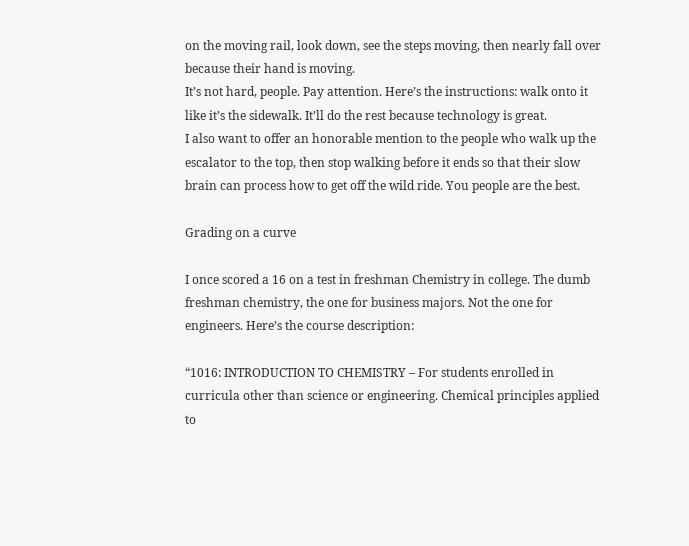on the moving rail, look down, see the steps moving, then nearly fall over because their hand is moving.
It’s not hard, people. Pay attention. Here’s the instructions: walk onto it like it’s the sidewalk. It’ll do the rest because technology is great.
I also want to offer an honorable mention to the people who walk up the escalator to the top, then stop walking before it ends so that their slow brain can process how to get off the wild ride. You people are the best.

Grading on a curve

I once scored a 16 on a test in freshman Chemistry in college. The dumb freshman chemistry, the one for business majors. Not the one for engineers. Here’s the course description:

“1016: INTRODUCTION TO CHEMISTRY – For students enrolled in curricula other than science or engineering. Chemical principles applied to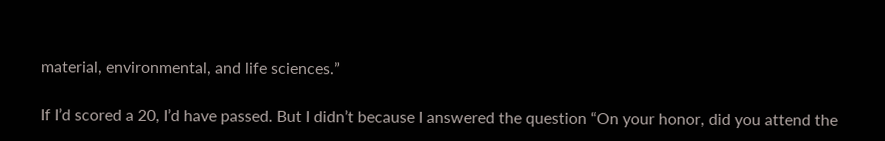material, environmental, and life sciences.”

If I’d scored a 20, I’d have passed. But I didn’t because I answered the question “On your honor, did you attend the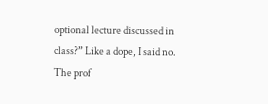optional lecture discussed in class?” Like a dope, I said no. The prof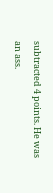subtracted 4 points. He was an ass.